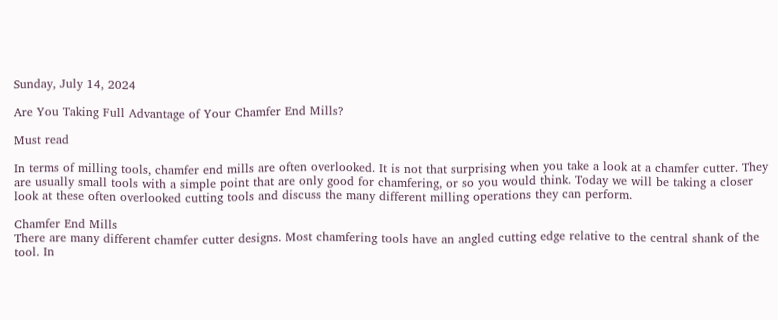Sunday, July 14, 2024

Are You Taking Full Advantage of Your Chamfer End Mills?

Must read

In terms of milling tools, chamfer end mills are often overlooked. It is not that surprising when you take a look at a chamfer cutter. They are usually small tools with a simple point that are only good for chamfering, or so you would think. Today we will be taking a closer look at these often overlooked cutting tools and discuss the many different milling operations they can perform.

Chamfer End Mills
There are many different chamfer cutter designs. Most chamfering tools have an angled cutting edge relative to the central shank of the tool. In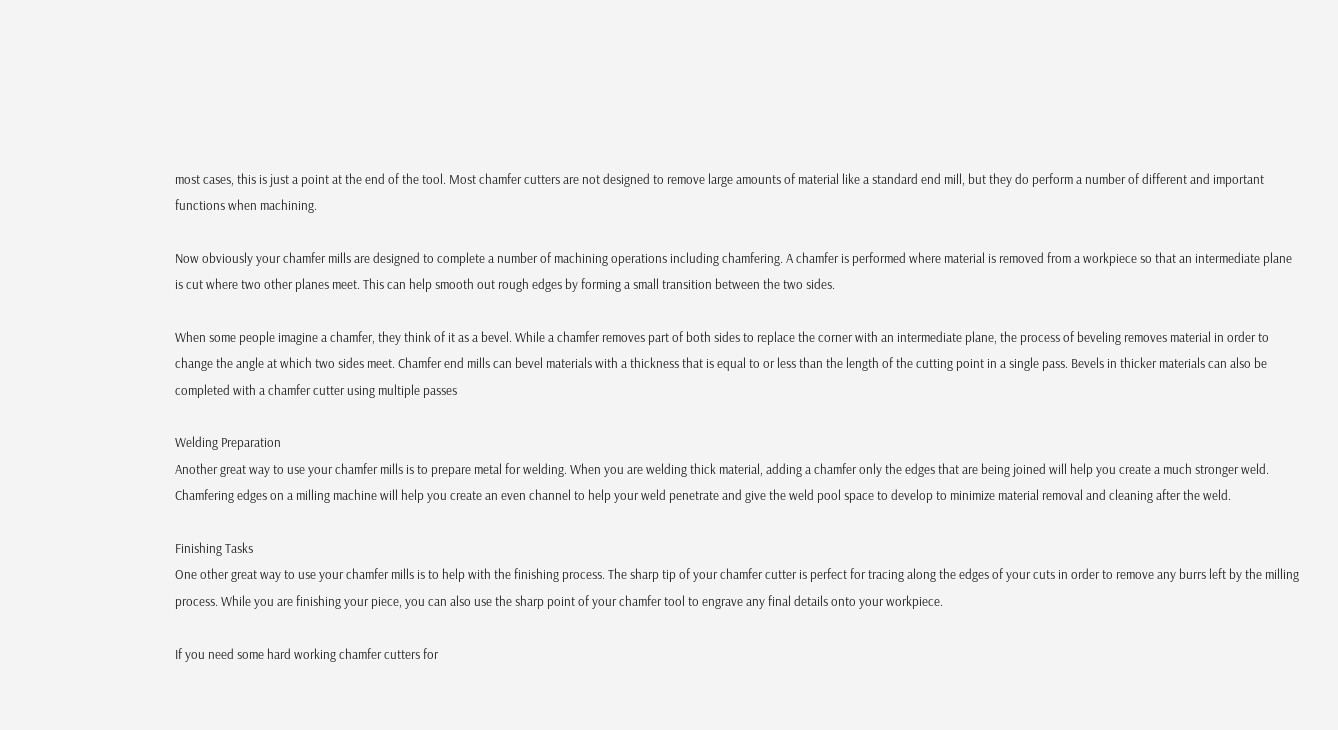most cases, this is just a point at the end of the tool. Most chamfer cutters are not designed to remove large amounts of material like a standard end mill, but they do perform a number of different and important functions when machining.

Now obviously your chamfer mills are designed to complete a number of machining operations including chamfering. A chamfer is performed where material is removed from a workpiece so that an intermediate plane is cut where two other planes meet. This can help smooth out rough edges by forming a small transition between the two sides.

When some people imagine a chamfer, they think of it as a bevel. While a chamfer removes part of both sides to replace the corner with an intermediate plane, the process of beveling removes material in order to change the angle at which two sides meet. Chamfer end mills can bevel materials with a thickness that is equal to or less than the length of the cutting point in a single pass. Bevels in thicker materials can also be completed with a chamfer cutter using multiple passes

Welding Preparation
Another great way to use your chamfer mills is to prepare metal for welding. When you are welding thick material, adding a chamfer only the edges that are being joined will help you create a much stronger weld. Chamfering edges on a milling machine will help you create an even channel to help your weld penetrate and give the weld pool space to develop to minimize material removal and cleaning after the weld.

Finishing Tasks
One other great way to use your chamfer mills is to help with the finishing process. The sharp tip of your chamfer cutter is perfect for tracing along the edges of your cuts in order to remove any burrs left by the milling process. While you are finishing your piece, you can also use the sharp point of your chamfer tool to engrave any final details onto your workpiece.

If you need some hard working chamfer cutters for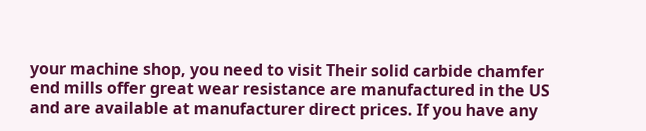your machine shop, you need to visit Their solid carbide chamfer end mills offer great wear resistance are manufactured in the US and are available at manufacturer direct prices. If you have any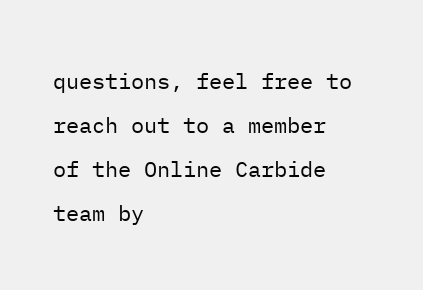questions, feel free to reach out to a member of the Online Carbide team by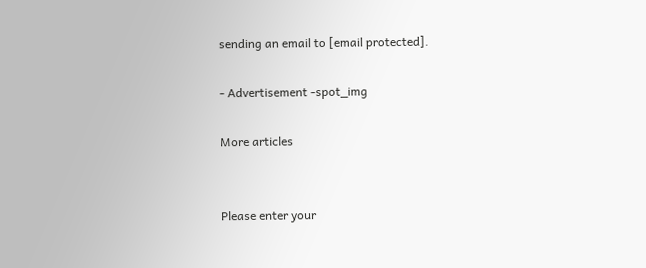sending an email to [email protected].

- Advertisement -spot_img

More articles


Please enter your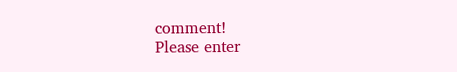comment!
Please enter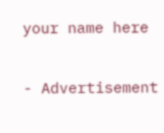your name here

- Advertisement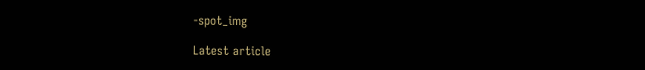-spot_img

Latest article